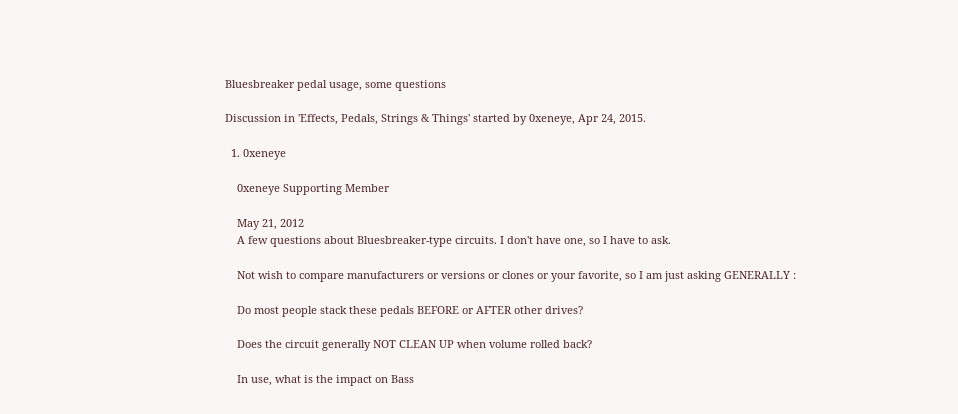Bluesbreaker pedal usage, some questions

Discussion in 'Effects, Pedals, Strings & Things' started by 0xeneye, Apr 24, 2015.

  1. 0xeneye

    0xeneye Supporting Member

    May 21, 2012
    A few questions about Bluesbreaker-type circuits. I don't have one, so I have to ask.

    Not wish to compare manufacturers or versions or clones or your favorite, so I am just asking GENERALLY :

    Do most people stack these pedals BEFORE or AFTER other drives?

    Does the circuit generally NOT CLEAN UP when volume rolled back?

    In use, what is the impact on Bass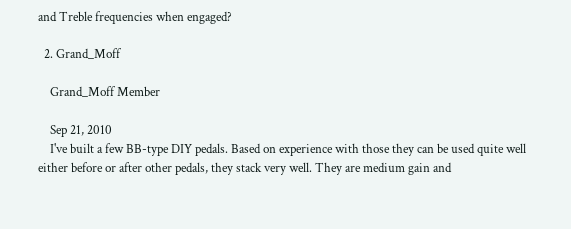and Treble frequencies when engaged?

  2. Grand_Moff

    Grand_Moff Member

    Sep 21, 2010
    I've built a few BB-type DIY pedals. Based on experience with those they can be used quite well either before or after other pedals, they stack very well. They are medium gain and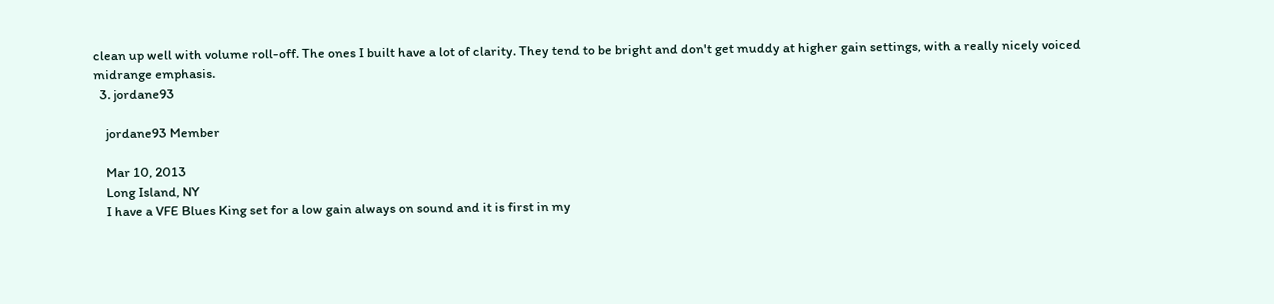clean up well with volume roll-off. The ones I built have a lot of clarity. They tend to be bright and don't get muddy at higher gain settings, with a really nicely voiced midrange emphasis.
  3. jordane93

    jordane93 Member

    Mar 10, 2013
    Long Island, NY
    I have a VFE Blues King set for a low gain always on sound and it is first in my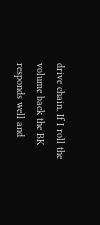drive chain. If I roll the volume back the BK responds well and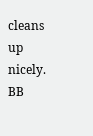cleans up nicely. BB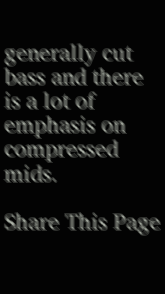generally cut bass and there is a lot of emphasis on compressed mids.

Share This Page